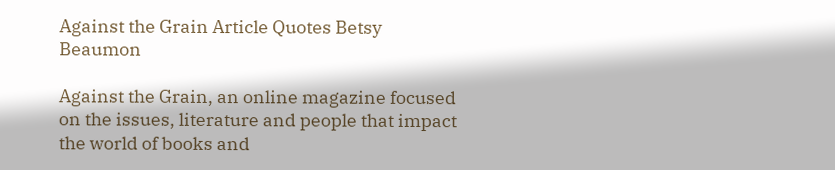Against the Grain Article Quotes Betsy Beaumon

Against the Grain, an online magazine focused on the issues, literature and people that impact the world of books and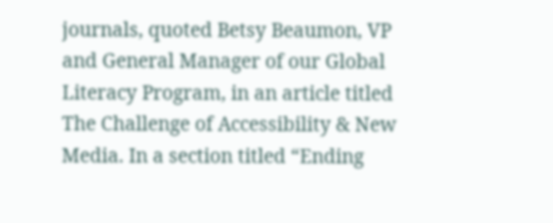journals, quoted Betsy Beaumon, VP and General Manager of our Global Literacy Program, in an article titled The Challenge of Accessibility & New Media. In a section titled “Ending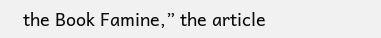the Book Famine,” the article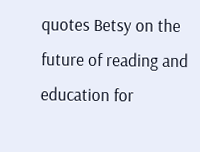quotes Betsy on the future of reading and education for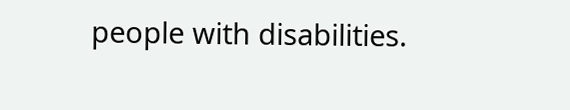people with disabilities.